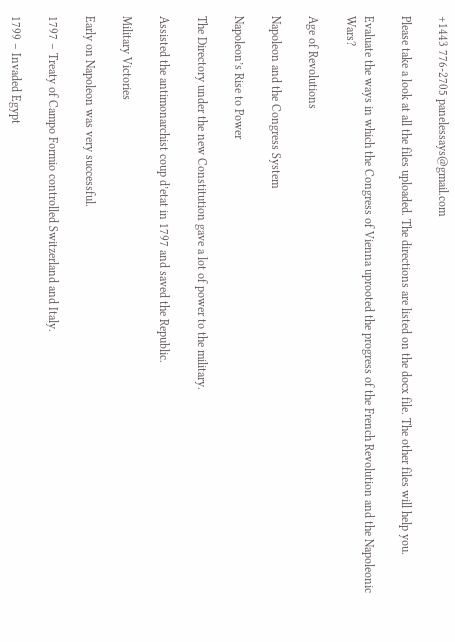+1443 776-2705 panelessays@gmail.com

Please take a look at all the files uploaded. The directions are listed on the docx file. The other files will help you.

Evaluate the ways in which the Congress of Vienna uprooted the progress of the French Revolution and the Napoleonic Wars?

Age of Revolutions

Napoleon and the Congress System

Napoleon’s Rise to Power

The Directory under the new Constitution gave a lot of power to the military.

Assisted the antimonarchist coup d’etat in 1797 and saved the Republic.

Military Victories

Early on Napoleon was very successful.

1797 – Treaty of Campo Formio controlled Switzerland and Italy.

1799 – Invaded Egypt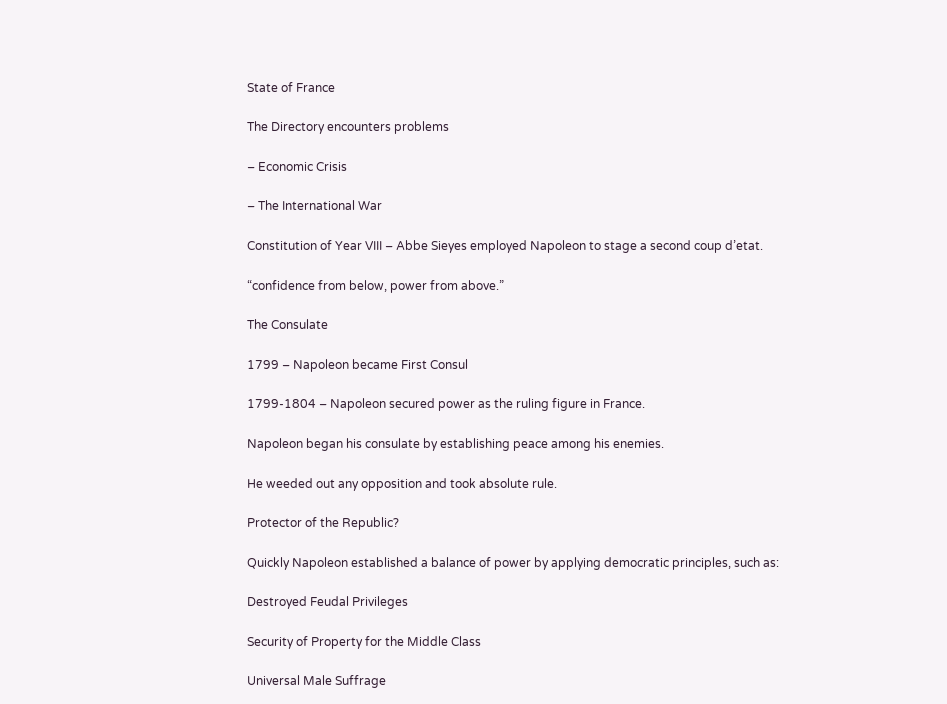State of France

The Directory encounters problems

– Economic Crisis

– The International War

Constitution of Year VIII – Abbe Sieyes employed Napoleon to stage a second coup d’etat.

“confidence from below, power from above.”

The Consulate

1799 – Napoleon became First Consul

1799-1804 – Napoleon secured power as the ruling figure in France.

Napoleon began his consulate by establishing peace among his enemies.

He weeded out any opposition and took absolute rule.

Protector of the Republic?

Quickly Napoleon established a balance of power by applying democratic principles, such as:

Destroyed Feudal Privileges

Security of Property for the Middle Class

Universal Male Suffrage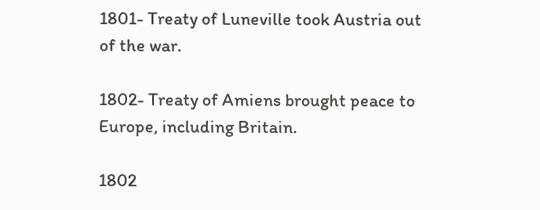1801- Treaty of Luneville took Austria out of the war.

1802- Treaty of Amiens brought peace to Europe, including Britain.

1802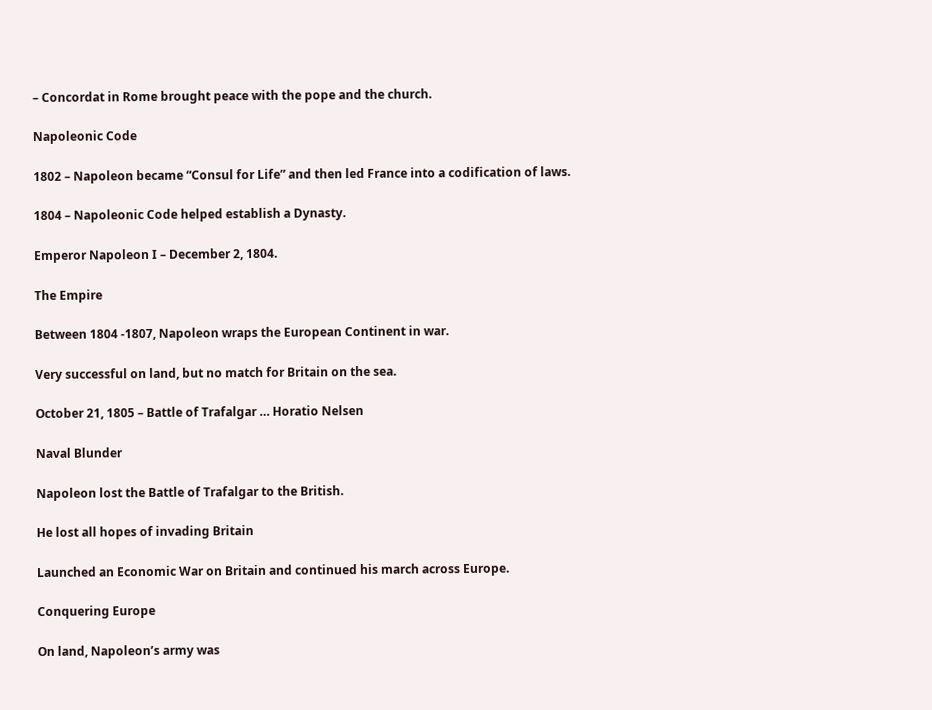– Concordat in Rome brought peace with the pope and the church.

Napoleonic Code

1802 – Napoleon became “Consul for Life” and then led France into a codification of laws.

1804 – Napoleonic Code helped establish a Dynasty.

Emperor Napoleon I – December 2, 1804.

The Empire

Between 1804 -1807, Napoleon wraps the European Continent in war.

Very successful on land, but no match for Britain on the sea.

October 21, 1805 – Battle of Trafalgar … Horatio Nelsen

Naval Blunder

Napoleon lost the Battle of Trafalgar to the British.

He lost all hopes of invading Britain

Launched an Economic War on Britain and continued his march across Europe.

Conquering Europe

On land, Napoleon’s army was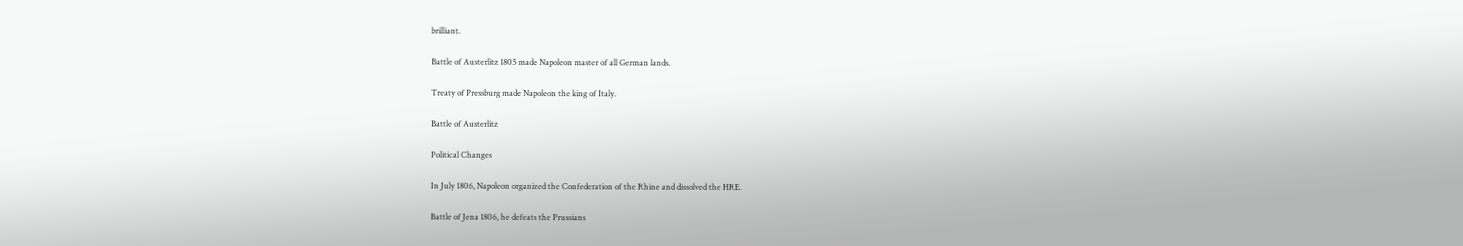brilliant.

Battle of Austerlitz 1805 made Napoleon master of all German lands.

Treaty of Pressburg made Napoleon the king of Italy.

Battle of Austerlitz

Political Changes

In July 1806, Napoleon organized the Confederation of the Rhine and dissolved the HRE.

Battle of Jena 1806, he defeats the Prussians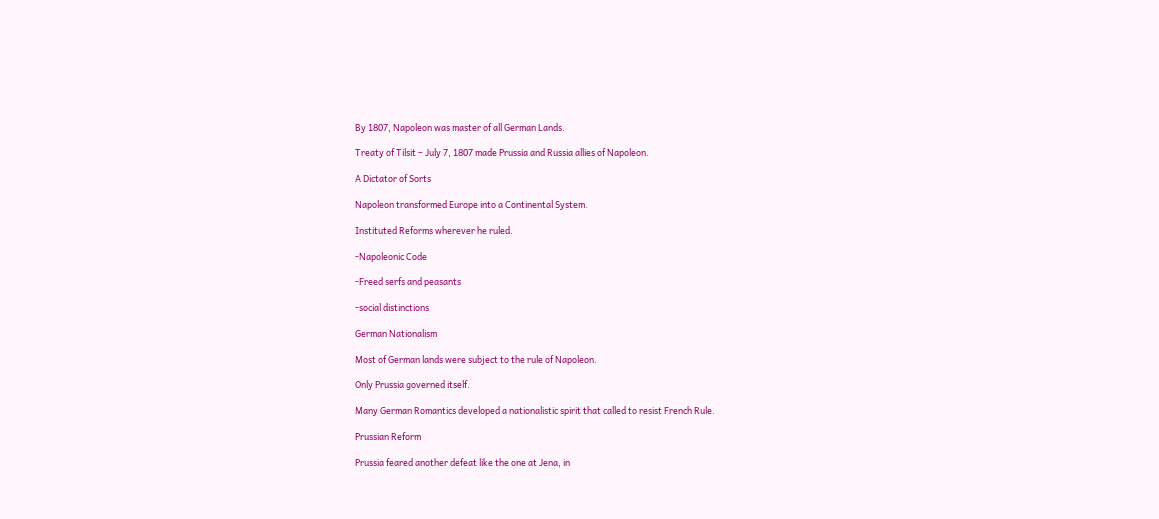By 1807, Napoleon was master of all German Lands.

Treaty of Tilsit – July 7, 1807 made Prussia and Russia allies of Napoleon.

A Dictator of Sorts

Napoleon transformed Europe into a Continental System.

Instituted Reforms wherever he ruled.

-Napoleonic Code

-Freed serfs and peasants

-social distinctions

German Nationalism

Most of German lands were subject to the rule of Napoleon.

Only Prussia governed itself.

Many German Romantics developed a nationalistic spirit that called to resist French Rule.

Prussian Reform

Prussia feared another defeat like the one at Jena, in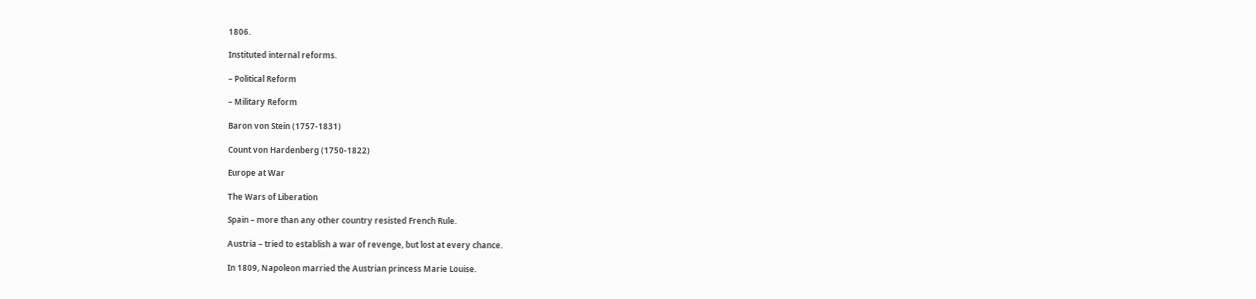1806.

Instituted internal reforms.

– Political Reform

– Military Reform

Baron von Stein (1757-1831)

Count von Hardenberg (1750-1822)

Europe at War

The Wars of Liberation

Spain – more than any other country resisted French Rule.

Austria – tried to establish a war of revenge, but lost at every chance.

In 1809, Napoleon married the Austrian princess Marie Louise.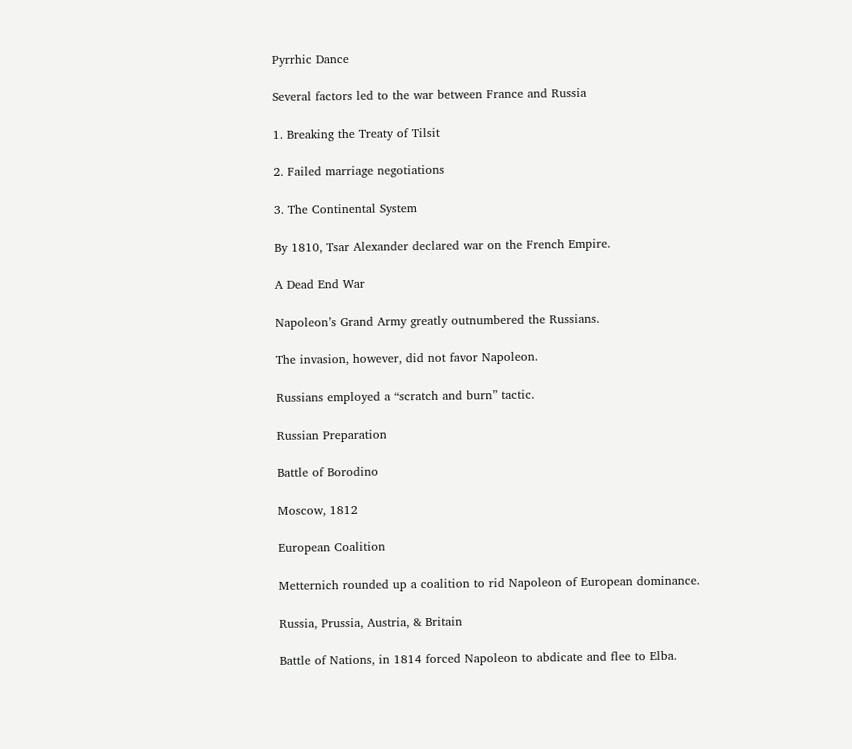Pyrrhic Dance

Several factors led to the war between France and Russia

1. Breaking the Treaty of Tilsit

2. Failed marriage negotiations

3. The Continental System

By 1810, Tsar Alexander declared war on the French Empire.

A Dead End War

Napoleon’s Grand Army greatly outnumbered the Russians.

The invasion, however, did not favor Napoleon.

Russians employed a “scratch and burn” tactic.

Russian Preparation

Battle of Borodino

Moscow, 1812

European Coalition

Metternich rounded up a coalition to rid Napoleon of European dominance.

Russia, Prussia, Austria, & Britain

Battle of Nations, in 1814 forced Napoleon to abdicate and flee to Elba.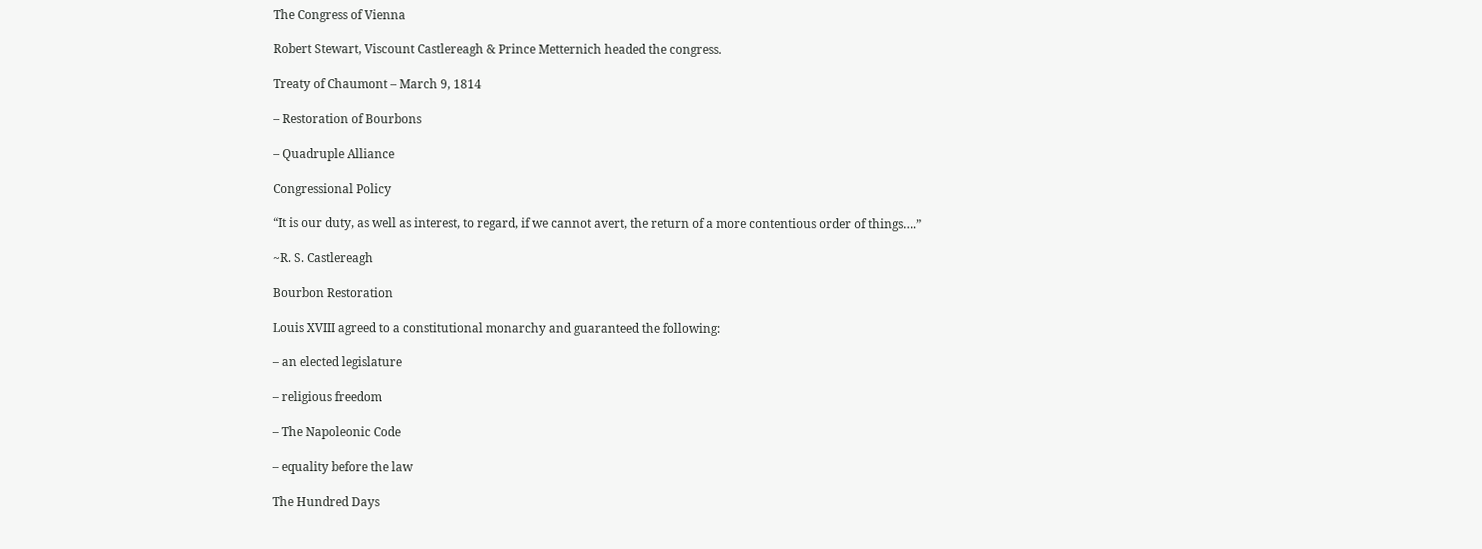The Congress of Vienna

Robert Stewart, Viscount Castlereagh & Prince Metternich headed the congress.

Treaty of Chaumont – March 9, 1814

– Restoration of Bourbons

– Quadruple Alliance

Congressional Policy

“It is our duty, as well as interest, to regard, if we cannot avert, the return of a more contentious order of things….”

~R. S. Castlereagh

Bourbon Restoration

Louis XVIII agreed to a constitutional monarchy and guaranteed the following:

– an elected legislature

– religious freedom

– The Napoleonic Code

– equality before the law

The Hundred Days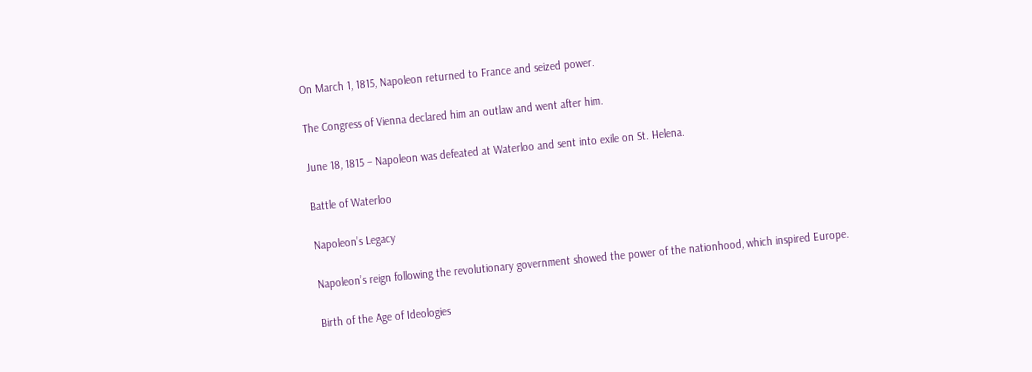On March 1, 1815, Napoleon returned to France and seized power.

The Congress of Vienna declared him an outlaw and went after him.

June 18, 1815 – Napoleon was defeated at Waterloo and sent into exile on St. Helena.

Battle of Waterloo

Napoleon’s Legacy

Napoleon’s reign following the revolutionary government showed the power of the nationhood, which inspired Europe.

Birth of the Age of Ideologies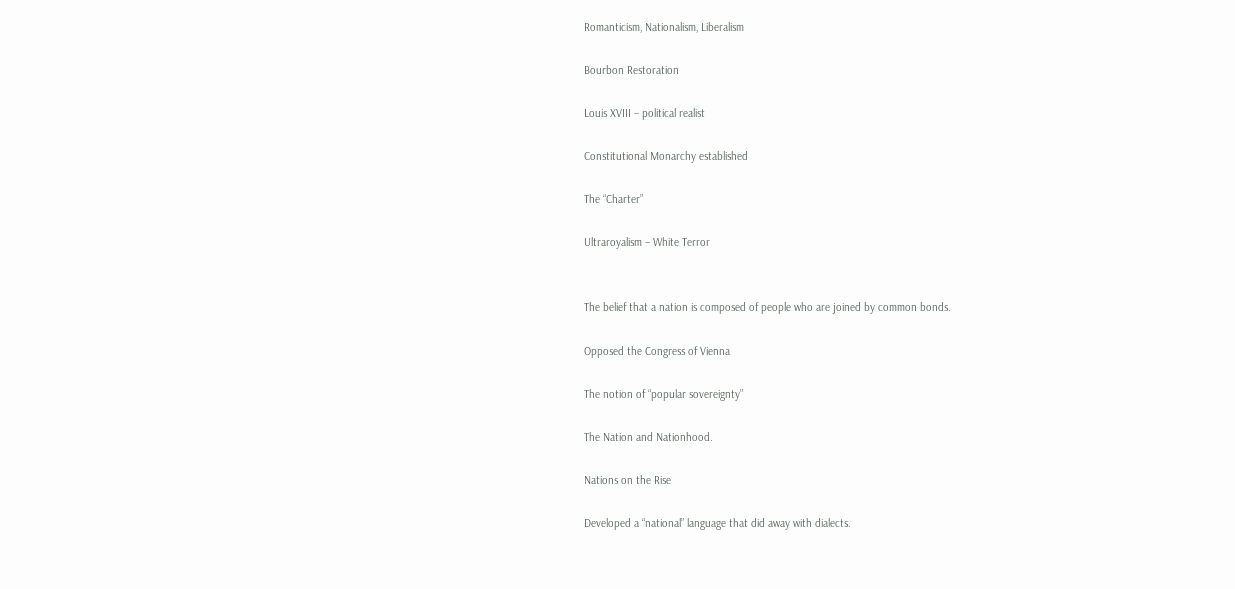Romanticism, Nationalism, Liberalism

Bourbon Restoration

Louis XVIII – political realist

Constitutional Monarchy established

The “Charter”

Ultraroyalism – White Terror


The belief that a nation is composed of people who are joined by common bonds.

Opposed the Congress of Vienna

The notion of “popular sovereignty”

The Nation and Nationhood.

Nations on the Rise

Developed a “national” language that did away with dialects.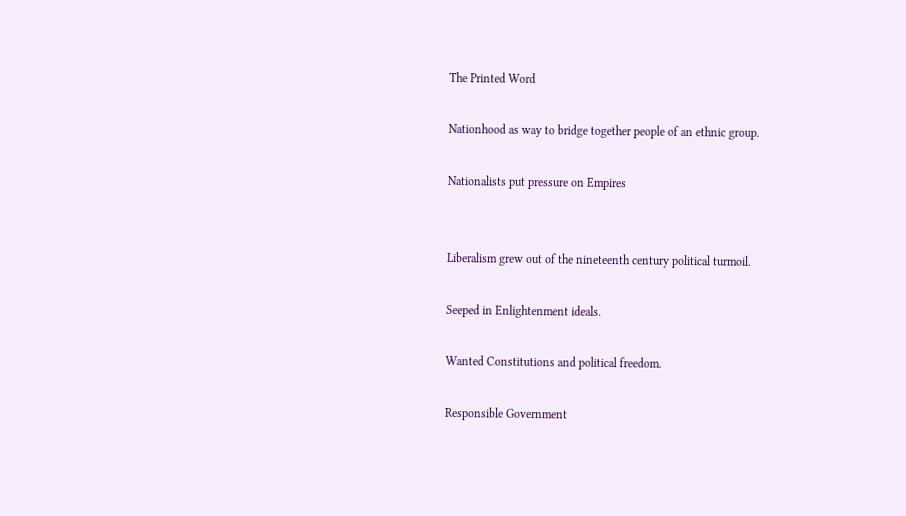The Printed Word

Nationhood as way to bridge together people of an ethnic group.

Nationalists put pressure on Empires


Liberalism grew out of the nineteenth century political turmoil.

Seeped in Enlightenment ideals.

Wanted Constitutions and political freedom.

Responsible Government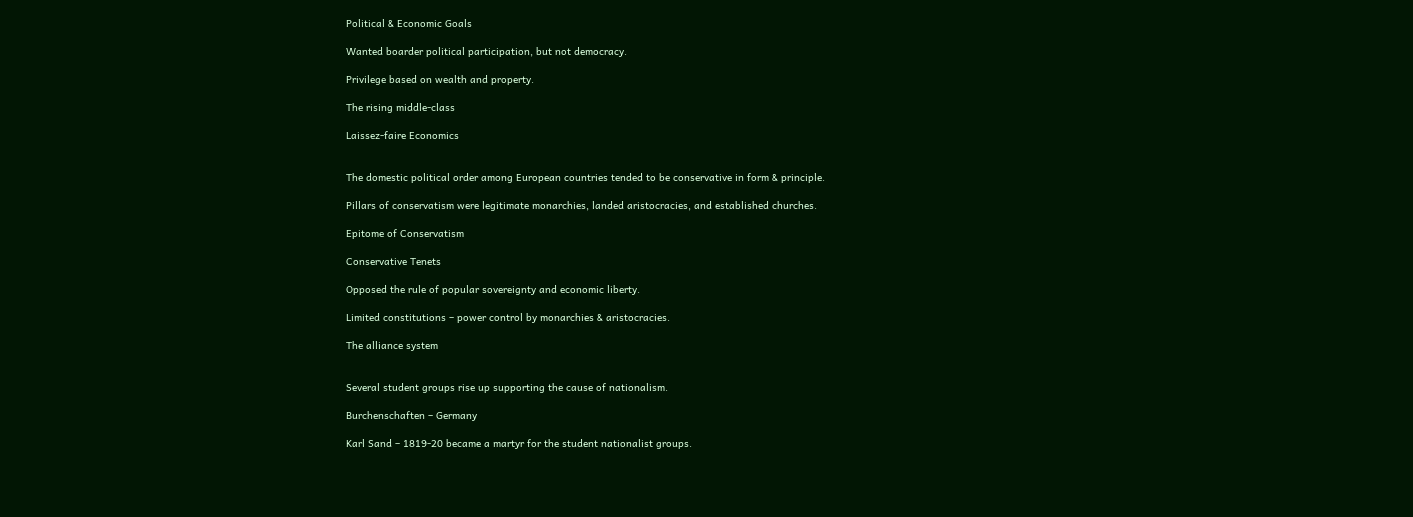Political & Economic Goals

Wanted boarder political participation, but not democracy.

Privilege based on wealth and property.

The rising middle-class

Laissez-faire Economics


The domestic political order among European countries tended to be conservative in form & principle.

Pillars of conservatism were legitimate monarchies, landed aristocracies, and established churches.

Epitome of Conservatism

Conservative Tenets

Opposed the rule of popular sovereignty and economic liberty.

Limited constitutions – power control by monarchies & aristocracies.

The alliance system


Several student groups rise up supporting the cause of nationalism.

Burchenschaften – Germany

Karl Sand – 1819-20 became a martyr for the student nationalist groups.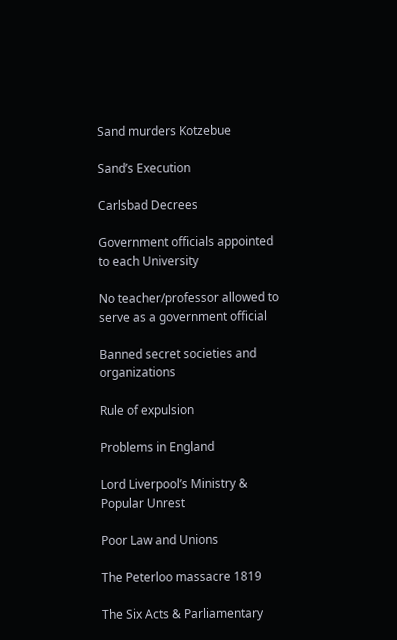Sand murders Kotzebue

Sand’s Execution

Carlsbad Decrees

Government officials appointed to each University

No teacher/professor allowed to serve as a government official

Banned secret societies and organizations

Rule of expulsion

Problems in England

Lord Liverpool’s Ministry & Popular Unrest

Poor Law and Unions

The Peterloo massacre 1819

The Six Acts & Parliamentary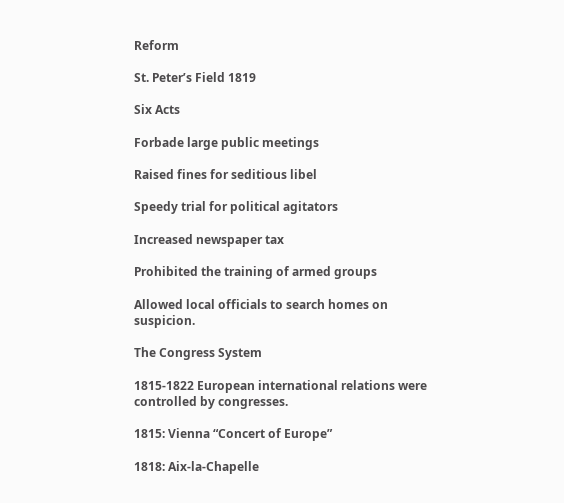Reform

St. Peter’s Field 1819

Six Acts

Forbade large public meetings

Raised fines for seditious libel

Speedy trial for political agitators

Increased newspaper tax

Prohibited the training of armed groups

Allowed local officials to search homes on suspicion.

The Congress System

1815-1822 European international relations were controlled by congresses.

1815: Vienna “Concert of Europe”

1818: Aix-la-Chapelle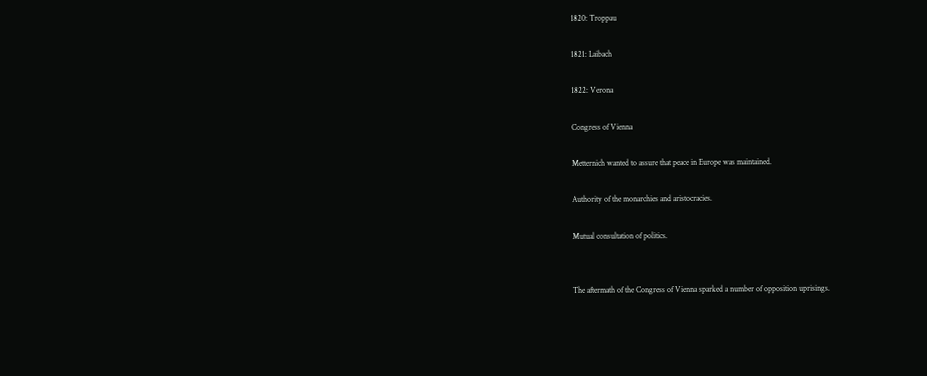1820: Troppau

1821: Laibach

1822: Verona

Congress of Vienna

Metternich wanted to assure that peace in Europe was maintained.

Authority of the monarchies and aristocracies.

Mutual consultation of politics.


The aftermath of the Congress of Vienna sparked a number of opposition uprisings.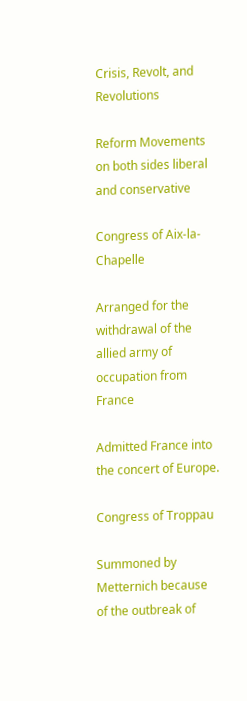Crisis, Revolt, and Revolutions

Reform Movements on both sides liberal and conservative

Congress of Aix-la-Chapelle

Arranged for the withdrawal of the allied army of occupation from France

Admitted France into the concert of Europe.

Congress of Troppau

Summoned by Metternich because of the outbreak of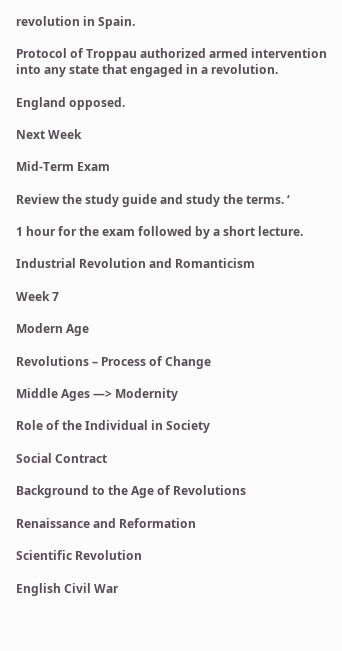revolution in Spain.

Protocol of Troppau authorized armed intervention into any state that engaged in a revolution.

England opposed.

Next Week

Mid-Term Exam

Review the study guide and study the terms. ‘

1 hour for the exam followed by a short lecture.

Industrial Revolution and Romanticism

Week 7

Modern Age

Revolutions – Process of Change

Middle Ages —> Modernity

Role of the Individual in Society

Social Contract

Background to the Age of Revolutions

Renaissance and Reformation

Scientific Revolution

English Civil War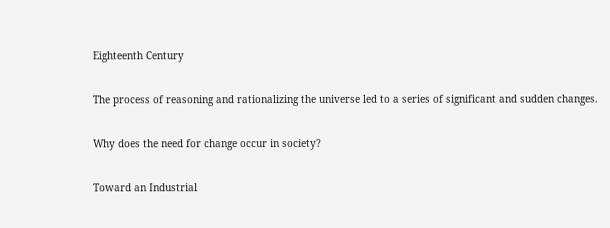Eighteenth Century

The process of reasoning and rationalizing the universe led to a series of significant and sudden changes.

Why does the need for change occur in society?

Toward an Industrial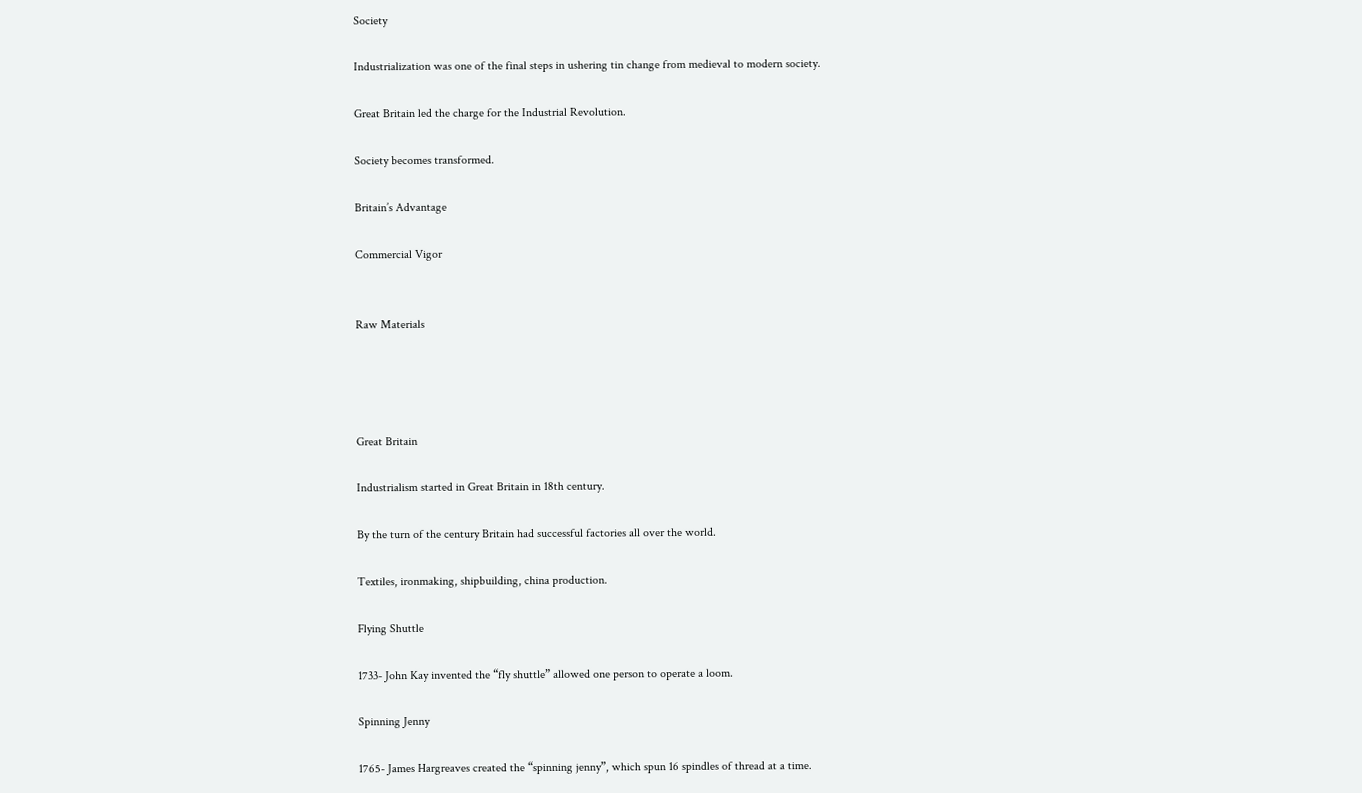Society

Industrialization was one of the final steps in ushering tin change from medieval to modern society.

Great Britain led the charge for the Industrial Revolution.

Society becomes transformed.

Britain’s Advantage

Commercial Vigor


Raw Materials




Great Britain

Industrialism started in Great Britain in 18th century.

By the turn of the century Britain had successful factories all over the world.

Textiles, ironmaking, shipbuilding, china production.

Flying Shuttle

1733- John Kay invented the “fly shuttle” allowed one person to operate a loom.

Spinning Jenny

1765- James Hargreaves created the “spinning jenny”, which spun 16 spindles of thread at a time.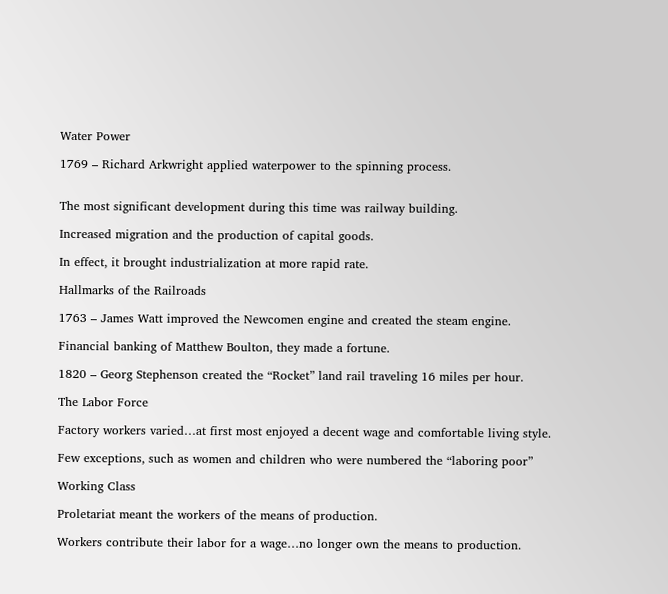Water Power

1769 – Richard Arkwright applied waterpower to the spinning process.


The most significant development during this time was railway building.

Increased migration and the production of capital goods.

In effect, it brought industrialization at more rapid rate.

Hallmarks of the Railroads

1763 – James Watt improved the Newcomen engine and created the steam engine.

Financial banking of Matthew Boulton, they made a fortune.

1820 – Georg Stephenson created the “Rocket” land rail traveling 16 miles per hour.

The Labor Force

Factory workers varied…at first most enjoyed a decent wage and comfortable living style.

Few exceptions, such as women and children who were numbered the “laboring poor”

Working Class

Proletariat meant the workers of the means of production.

Workers contribute their labor for a wage…no longer own the means to production.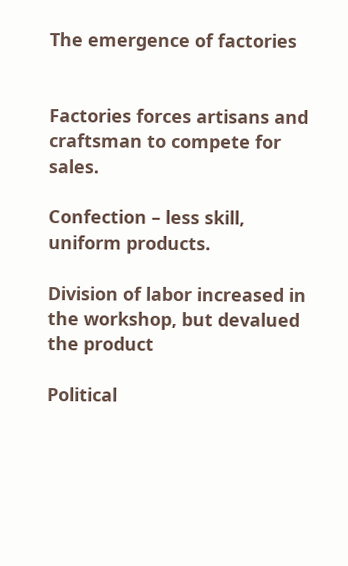The emergence of factories


Factories forces artisans and craftsman to compete for sales.

Confection – less skill, uniform products.

Division of labor increased in the workshop, but devalued the product

Political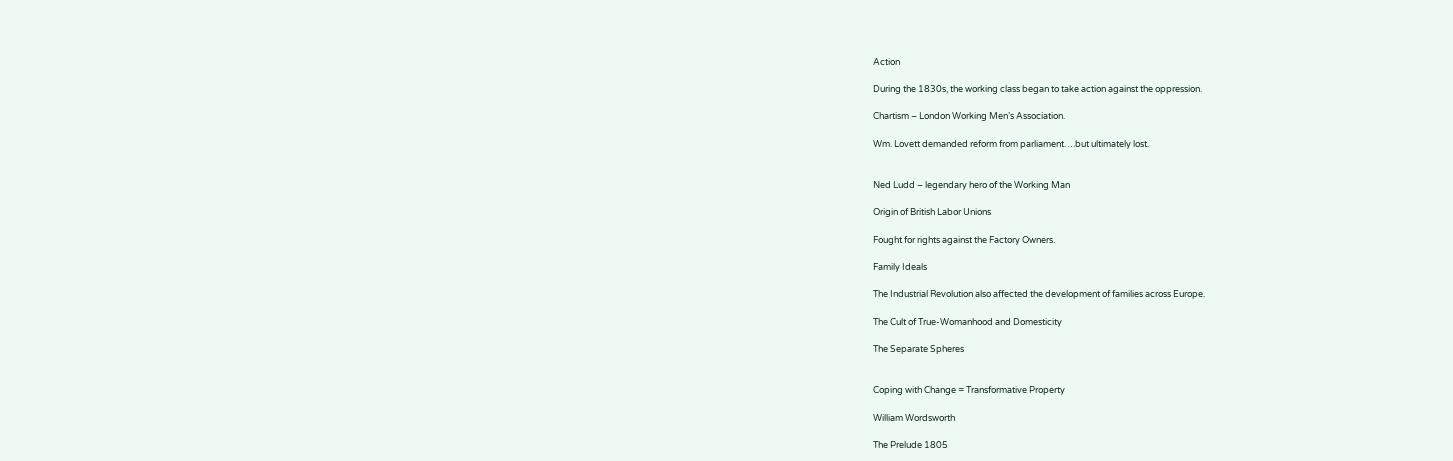Action

During the 1830s, the working class began to take action against the oppression.

Chartism – London Working Men’s Association.

Wm. Lovett demanded reform from parliament….but ultimately lost.


Ned Ludd – legendary hero of the Working Man

Origin of British Labor Unions

Fought for rights against the Factory Owners.

Family Ideals

The Industrial Revolution also affected the development of families across Europe.

The Cult of True-Womanhood and Domesticity

The Separate Spheres


Coping with Change = Transformative Property

William Wordsworth

The Prelude 1805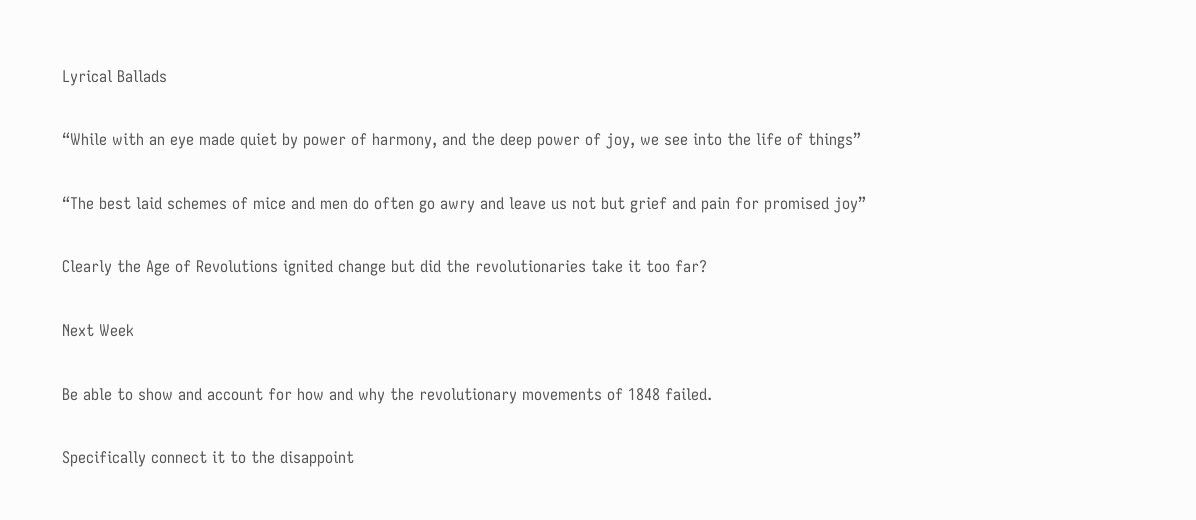Lyrical Ballads

“While with an eye made quiet by power of harmony, and the deep power of joy, we see into the life of things”

“The best laid schemes of mice and men do often go awry and leave us not but grief and pain for promised joy”

Clearly the Age of Revolutions ignited change but did the revolutionaries take it too far?

Next Week

Be able to show and account for how and why the revolutionary movements of 1848 failed.

Specifically connect it to the disappoint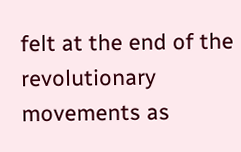felt at the end of the revolutionary movements as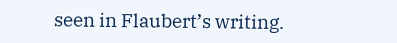seen in Flaubert’s writing.